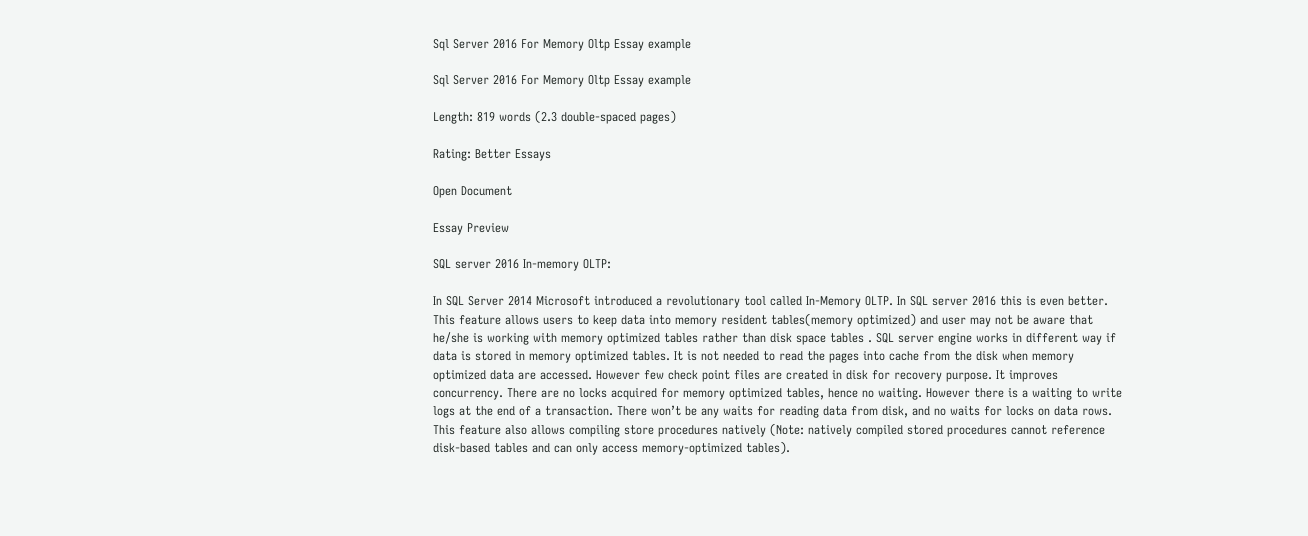Sql Server 2016 For Memory Oltp Essay example

Sql Server 2016 For Memory Oltp Essay example

Length: 819 words (2.3 double-spaced pages)

Rating: Better Essays

Open Document

Essay Preview

SQL server 2016 In-memory OLTP:

In SQL Server 2014 Microsoft introduced a revolutionary tool called In-Memory OLTP. In SQL server 2016 this is even better. This feature allows users to keep data into memory resident tables(memory optimized) and user may not be aware that he/she is working with memory optimized tables rather than disk space tables . SQL server engine works in different way if data is stored in memory optimized tables. It is not needed to read the pages into cache from the disk when memory optimized data are accessed. However few check point files are created in disk for recovery purpose. It improves concurrency. There are no locks acquired for memory optimized tables, hence no waiting. However there is a waiting to write logs at the end of a transaction. There won’t be any waits for reading data from disk, and no waits for locks on data rows. This feature also allows compiling store procedures natively (Note: natively compiled stored procedures cannot reference disk-based tables and can only access memory-optimized tables).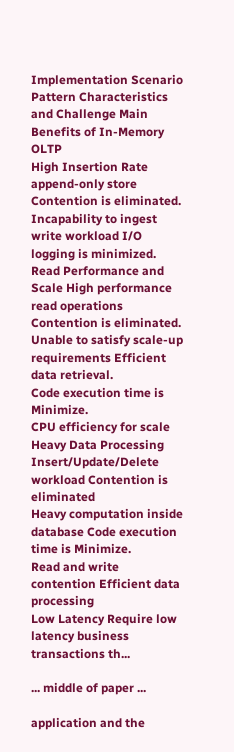Implementation Scenario Pattern Characteristics and Challenge Main Benefits of In-Memory OLTP
High Insertion Rate append-only store Contention is eliminated.
Incapability to ingest write workload I/O logging is minimized.
Read Performance and Scale High performance read operations Contention is eliminated.
Unable to satisfy scale-up requirements Efficient data retrieval.
Code execution time is Minimize.
CPU efficiency for scale
Heavy Data Processing Insert/Update/Delete workload Contention is eliminated
Heavy computation inside database Code execution time is Minimize.
Read and write contention Efficient data processing
Low Latency Require low latency business transactions th...

... middle of paper ...

application and the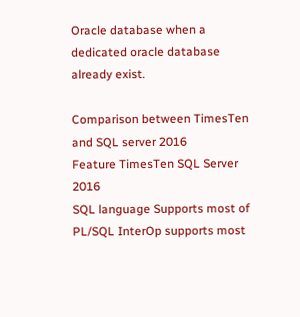Oracle database when a dedicated oracle database already exist.

Comparison between TimesTen and SQL server 2016
Feature TimesTen SQL Server 2016
SQL language Supports most of PL/SQL InterOp supports most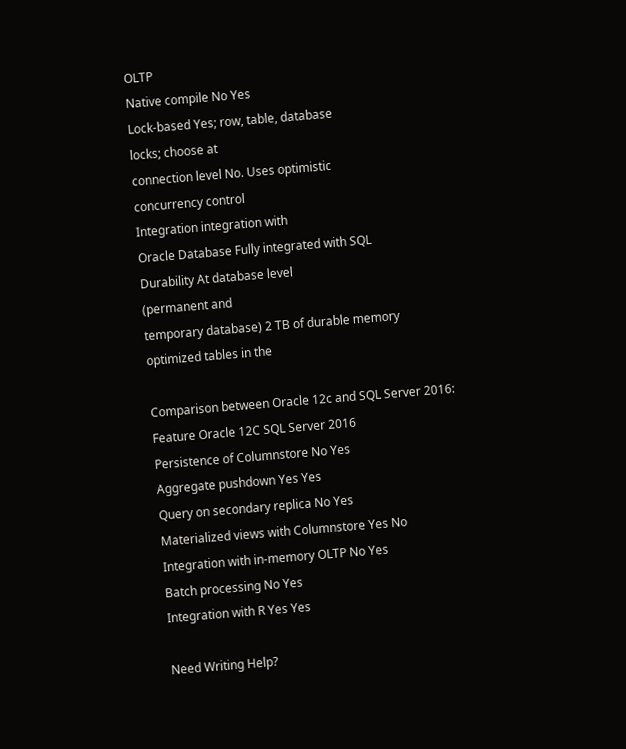OLTP
Native compile No Yes
Lock-based Yes; row, table, database
locks; choose at
connection level No. Uses optimistic
concurrency control
Integration integration with
Oracle Database Fully integrated with SQL
Durability At database level
(permanent and
temporary database) 2 TB of durable memory
optimized tables in the

Comparison between Oracle 12c and SQL Server 2016:
Feature Oracle 12C SQL Server 2016
Persistence of Columnstore No Yes
Aggregate pushdown Yes Yes
Query on secondary replica No Yes
Materialized views with Columnstore Yes No
Integration with in-memory OLTP No Yes
Batch processing No Yes
Integration with R Yes Yes

Need Writing Help?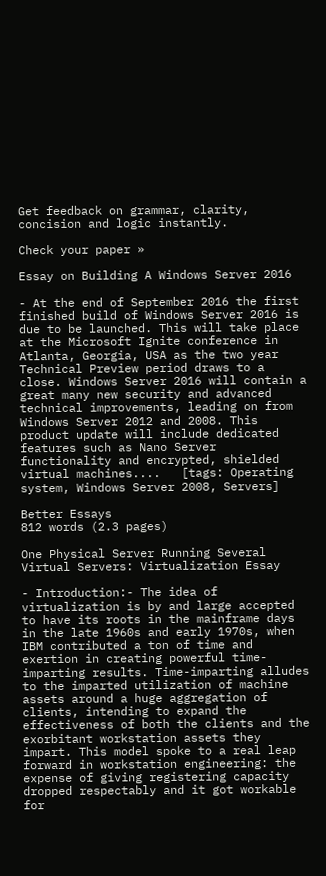Get feedback on grammar, clarity, concision and logic instantly.

Check your paper »

Essay on Building A Windows Server 2016

- At the end of September 2016 the first finished build of Windows Server 2016 is due to be launched. This will take place at the Microsoft Ignite conference in Atlanta, Georgia, USA as the two year Technical Preview period draws to a close. Windows Server 2016 will contain a great many new security and advanced technical improvements, leading on from Windows Server 2012 and 2008. This product update will include dedicated features such as Nano Server functionality and encrypted, shielded virtual machines....   [tags: Operating system, Windows Server 2008, Servers]

Better Essays
812 words (2.3 pages)

One Physical Server Running Several Virtual Servers: Virtualization Essay

- Introduction:- The idea of virtualization is by and large accepted to have its roots in the mainframe days in the late 1960s and early 1970s, when IBM contributed a ton of time and exertion in creating powerful time-imparting results. Time-imparting alludes to the imparted utilization of machine assets around a huge aggregation of clients, intending to expand the effectiveness of both the clients and the exorbitant workstation assets they impart. This model spoke to a real leap forward in workstation engineering: the expense of giving registering capacity dropped respectably and it got workable for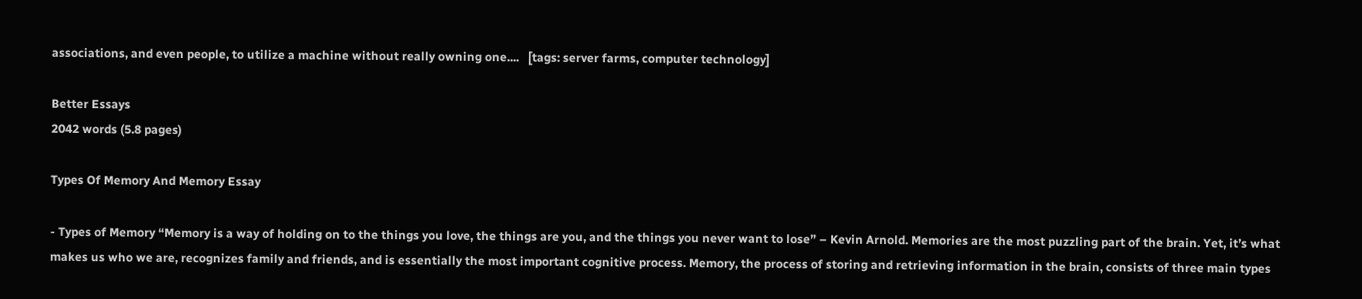associations, and even people, to utilize a machine without really owning one....   [tags: server farms, computer technology]

Better Essays
2042 words (5.8 pages)

Types Of Memory And Memory Essay

- Types of Memory “Memory is a way of holding on to the things you love, the things are you, and the things you never want to lose” – Kevin Arnold. Memories are the most puzzling part of the brain. Yet, it’s what makes us who we are, recognizes family and friends, and is essentially the most important cognitive process. Memory, the process of storing and retrieving information in the brain, consists of three main types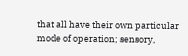that all have their own particular mode of operation; sensory,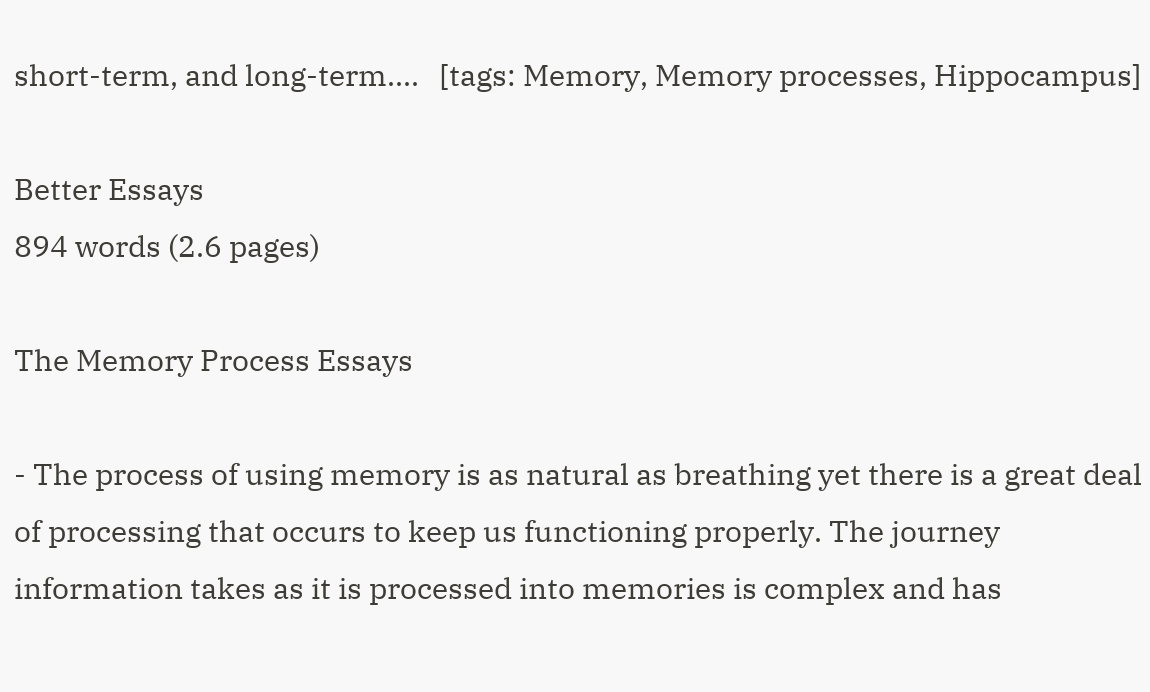short-term, and long-term....   [tags: Memory, Memory processes, Hippocampus]

Better Essays
894 words (2.6 pages)

The Memory Process Essays

- The process of using memory is as natural as breathing yet there is a great deal of processing that occurs to keep us functioning properly. The journey information takes as it is processed into memories is complex and has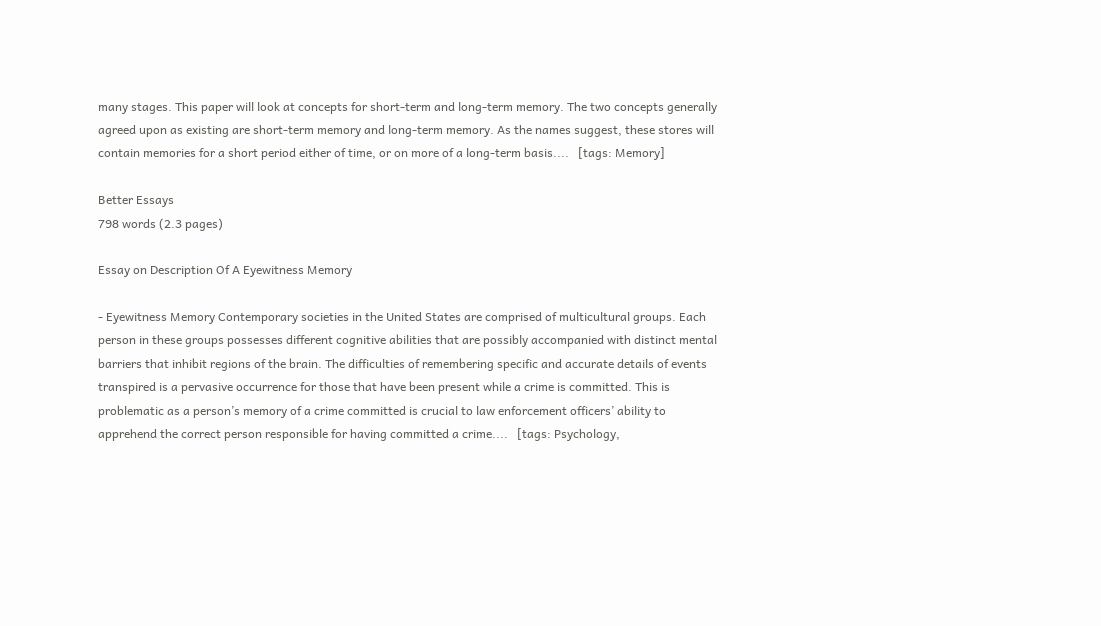many stages. This paper will look at concepts for short-term and long-term memory. The two concepts generally agreed upon as existing are short-term memory and long-term memory. As the names suggest, these stores will contain memories for a short period either of time, or on more of a long-term basis....   [tags: Memory]

Better Essays
798 words (2.3 pages)

Essay on Description Of A Eyewitness Memory

- Eyewitness Memory Contemporary societies in the United States are comprised of multicultural groups. Each person in these groups possesses different cognitive abilities that are possibly accompanied with distinct mental barriers that inhibit regions of the brain. The difficulties of remembering specific and accurate details of events transpired is a pervasive occurrence for those that have been present while a crime is committed. This is problematic as a person’s memory of a crime committed is crucial to law enforcement officers’ ability to apprehend the correct person responsible for having committed a crime....   [tags: Psychology,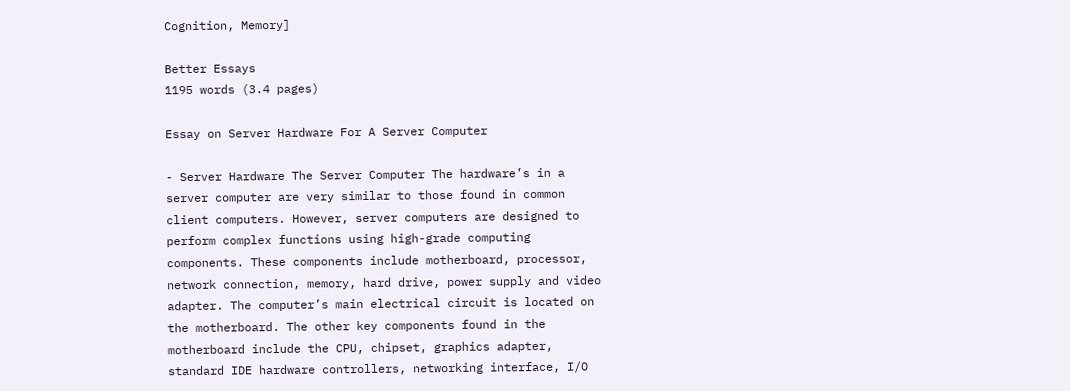Cognition, Memory]

Better Essays
1195 words (3.4 pages)

Essay on Server Hardware For A Server Computer

- Server Hardware The Server Computer The hardware’s in a server computer are very similar to those found in common client computers. However, server computers are designed to perform complex functions using high-grade computing components. These components include motherboard, processor, network connection, memory, hard drive, power supply and video adapter. The computer’s main electrical circuit is located on the motherboard. The other key components found in the motherboard include the CPU, chipset, graphics adapter, standard IDE hardware controllers, networking interface, I/O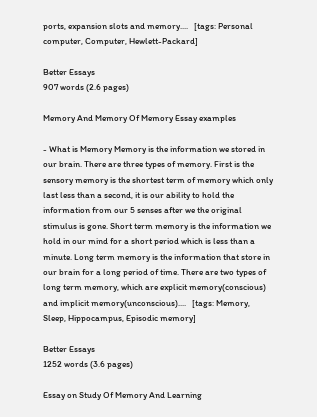ports, expansion slots and memory....   [tags: Personal computer, Computer, Hewlett-Packard]

Better Essays
907 words (2.6 pages)

Memory And Memory Of Memory Essay examples

- What is Memory Memory is the information we stored in our brain. There are three types of memory. First is the sensory memory is the shortest term of memory which only last less than a second, it is our ability to hold the information from our 5 senses after we the original stimulus is gone. Short term memory is the information we hold in our mind for a short period which is less than a minute. Long term memory is the information that store in our brain for a long period of time. There are two types of long term memory, which are explicit memory(conscious) and implicit memory(unconscious)....   [tags: Memory, Sleep, Hippocampus, Episodic memory]

Better Essays
1252 words (3.6 pages)

Essay on Study Of Memory And Learning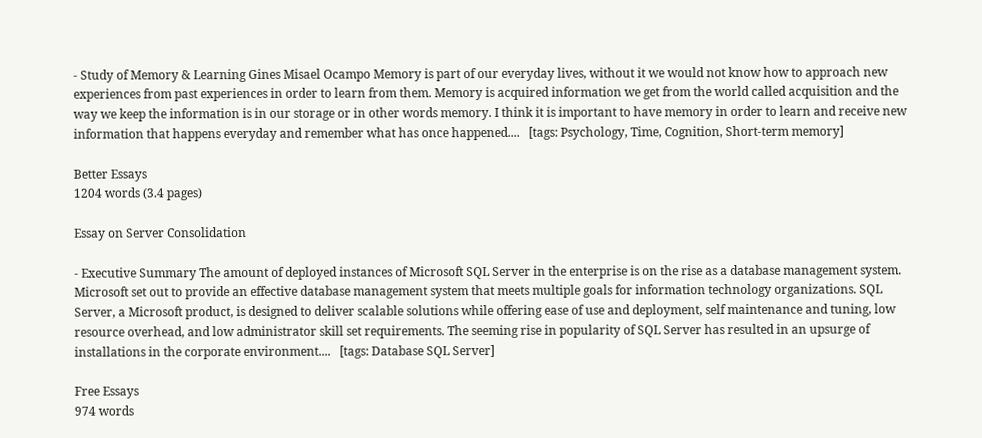- Study of Memory & Learning Gines Misael Ocampo Memory is part of our everyday lives, without it we would not know how to approach new experiences from past experiences in order to learn from them. Memory is acquired information we get from the world called acquisition and the way we keep the information is in our storage or in other words memory. I think it is important to have memory in order to learn and receive new information that happens everyday and remember what has once happened....   [tags: Psychology, Time, Cognition, Short-term memory]

Better Essays
1204 words (3.4 pages)

Essay on Server Consolidation

- Executive Summary The amount of deployed instances of Microsoft SQL Server in the enterprise is on the rise as a database management system. Microsoft set out to provide an effective database management system that meets multiple goals for information technology organizations. SQL Server, a Microsoft product, is designed to deliver scalable solutions while offering ease of use and deployment, self maintenance and tuning, low resource overhead, and low administrator skill set requirements. The seeming rise in popularity of SQL Server has resulted in an upsurge of installations in the corporate environment....   [tags: Database SQL Server]

Free Essays
974 words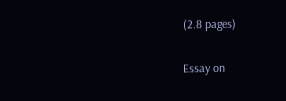(2.8 pages)

Essay on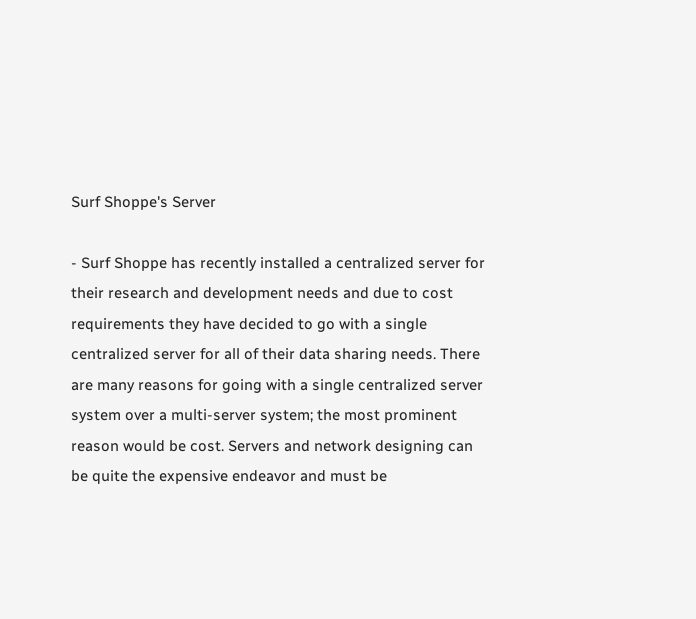Surf Shoppe's Server

- Surf Shoppe has recently installed a centralized server for their research and development needs and due to cost requirements they have decided to go with a single centralized server for all of their data sharing needs. There are many reasons for going with a single centralized server system over a multi-server system; the most prominent reason would be cost. Servers and network designing can be quite the expensive endeavor and must be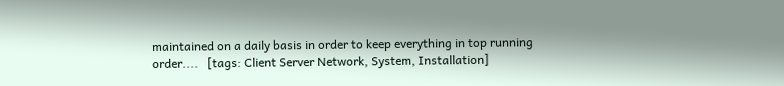maintained on a daily basis in order to keep everything in top running order....   [tags: Client Server Network, System, Installation]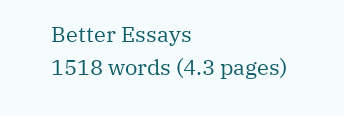Better Essays
1518 words (4.3 pages)